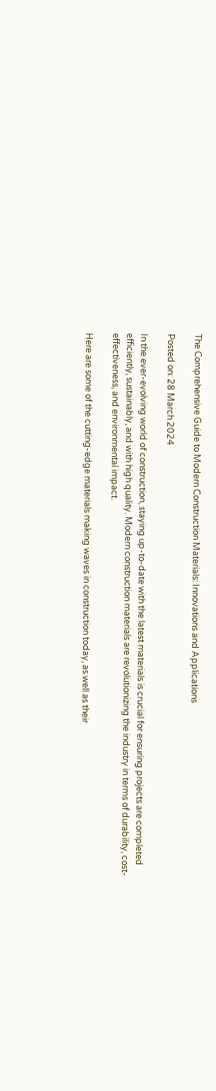The Comprehensive Guide to Modern Construction Materials: Innovations and Applications

Posted on: 28 March 2024

In the ever-evolving world of construction, staying up-to-date with the latest materials is crucial for ensuring projects are completed efficiently, sustainably, and with high quality. Modern construction materials are revolutionizing the industry in terms of durability, cost-effectiveness, and environmental impact.

Here are some of the cutting-edge materials making waves in construction today, as well as their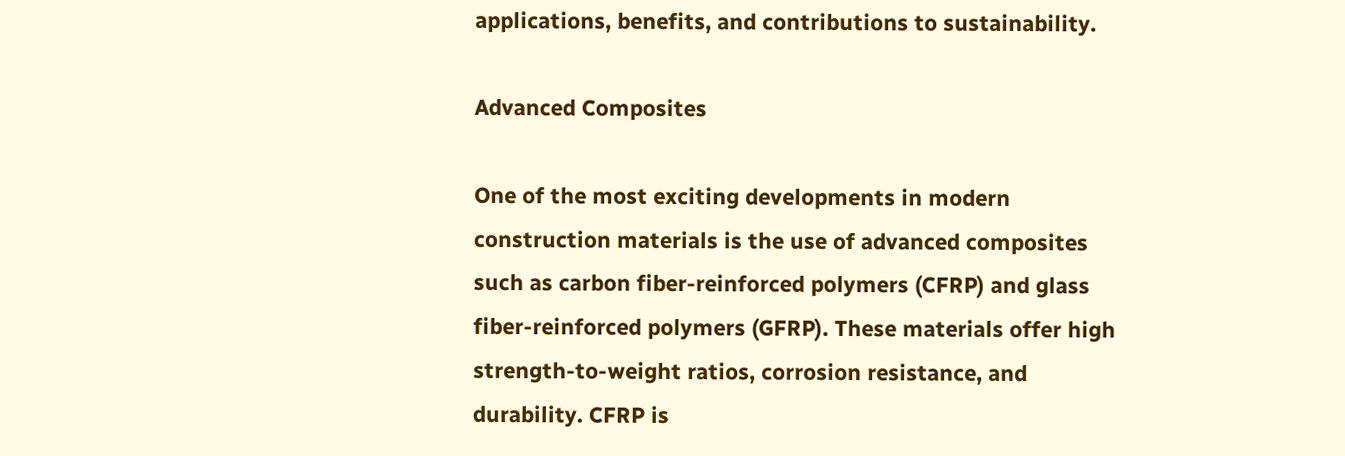applications, benefits, and contributions to sustainability.

Advanced Composites

One of the most exciting developments in modern construction materials is the use of advanced composites such as carbon fiber-reinforced polymers (CFRP) and glass fiber-reinforced polymers (GFRP). These materials offer high strength-to-weight ratios, corrosion resistance, and durability. CFRP is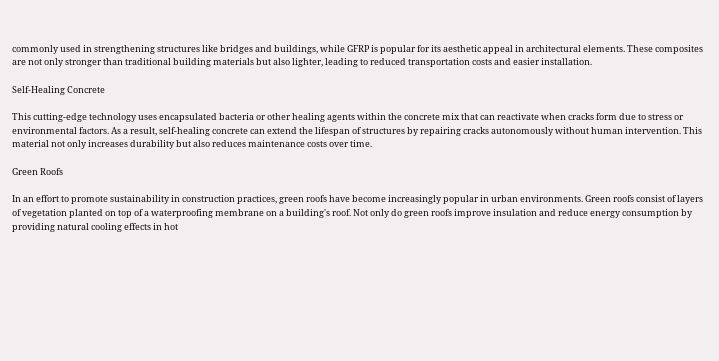commonly used in strengthening structures like bridges and buildings, while GFRP is popular for its aesthetic appeal in architectural elements. These composites are not only stronger than traditional building materials but also lighter, leading to reduced transportation costs and easier installation.

Self-Healing Concrete

This cutting-edge technology uses encapsulated bacteria or other healing agents within the concrete mix that can reactivate when cracks form due to stress or environmental factors. As a result, self-healing concrete can extend the lifespan of structures by repairing cracks autonomously without human intervention. This material not only increases durability but also reduces maintenance costs over time.

Green Roofs

In an effort to promote sustainability in construction practices, green roofs have become increasingly popular in urban environments. Green roofs consist of layers of vegetation planted on top of a waterproofing membrane on a building's roof. Not only do green roofs improve insulation and reduce energy consumption by providing natural cooling effects in hot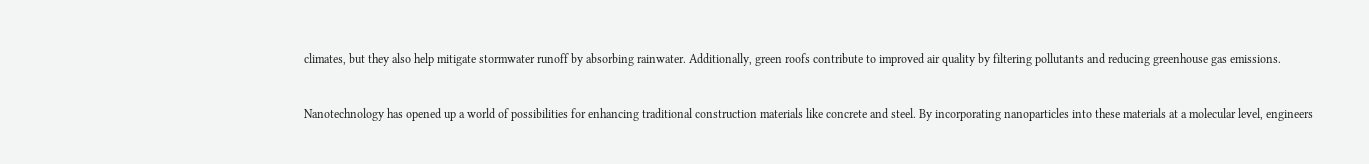climates, but they also help mitigate stormwater runoff by absorbing rainwater. Additionally, green roofs contribute to improved air quality by filtering pollutants and reducing greenhouse gas emissions.


Nanotechnology has opened up a world of possibilities for enhancing traditional construction materials like concrete and steel. By incorporating nanoparticles into these materials at a molecular level, engineers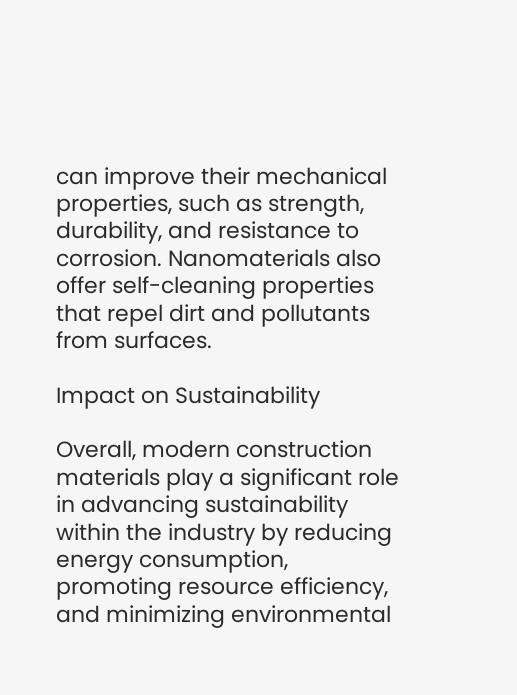can improve their mechanical properties, such as strength, durability, and resistance to corrosion. Nanomaterials also offer self-cleaning properties that repel dirt and pollutants from surfaces.

Impact on Sustainability

Overall, modern construction materials play a significant role in advancing sustainability within the industry by reducing energy consumption, promoting resource efficiency, and minimizing environmental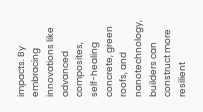impacts. By embracing innovations like advanced composites, self-healing concrete, green roofs, and nanotechnology, builders can construct more resilient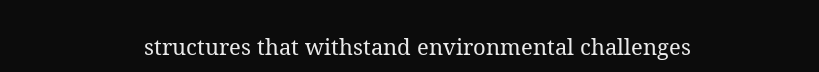structures that withstand environmental challenges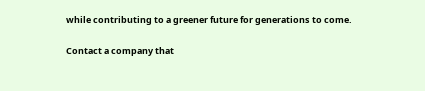while contributing to a greener future for generations to come.

Contact a company that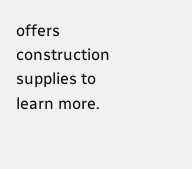offers construction supplies to learn more.